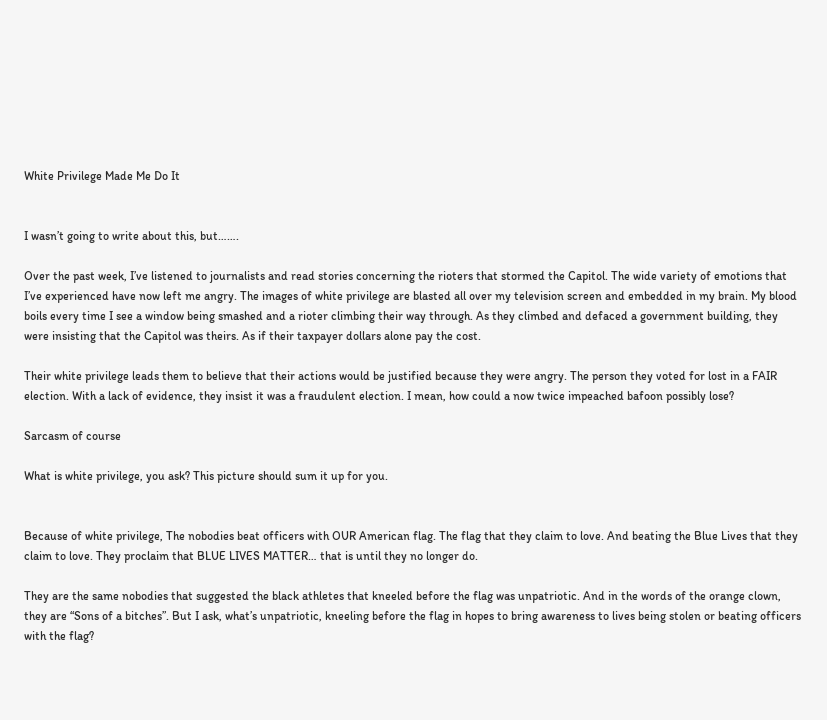White Privilege Made Me Do It


I wasn’t going to write about this, but…….

Over the past week, I’ve listened to journalists and read stories concerning the rioters that stormed the Capitol. The wide variety of emotions that I’ve experienced have now left me angry. The images of white privilege are blasted all over my television screen and embedded in my brain. My blood boils every time I see a window being smashed and a rioter climbing their way through. As they climbed and defaced a government building, they were insisting that the Capitol was theirs. As if their taxpayer dollars alone pay the cost.

Their white privilege leads them to believe that their actions would be justified because they were angry. The person they voted for lost in a FAIR election. With a lack of evidence, they insist it was a fraudulent election. I mean, how could a now twice impeached bafoon possibly lose?

Sarcasm of course

What is white privilege, you ask? This picture should sum it up for you.


Because of white privilege, The nobodies beat officers with OUR American flag. The flag that they claim to love. And beating the Blue Lives that they claim to love. They proclaim that BLUE LIVES MATTER… that is until they no longer do.

They are the same nobodies that suggested the black athletes that kneeled before the flag was unpatriotic. And in the words of the orange clown, they are “Sons of a bitches”. But I ask, what’s unpatriotic, kneeling before the flag in hopes to bring awareness to lives being stolen or beating officers with the flag?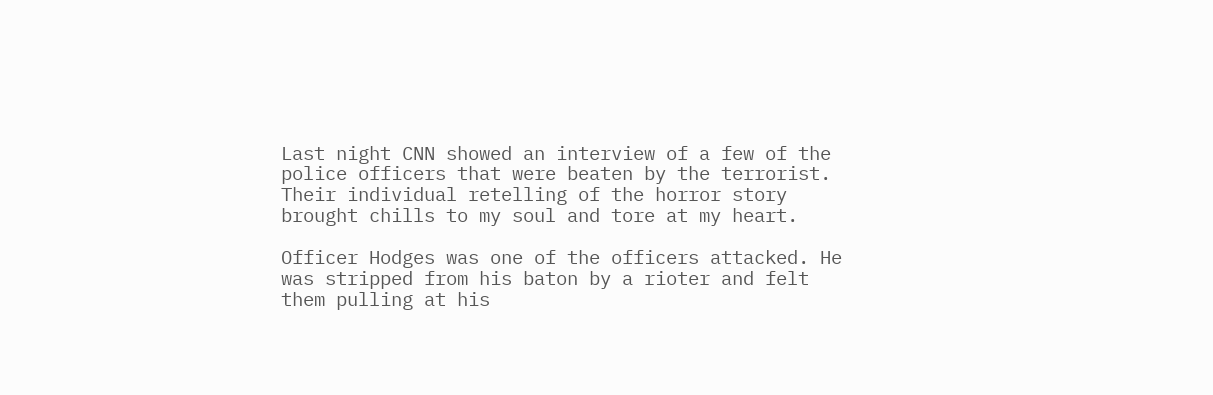Last night CNN showed an interview of a few of the police officers that were beaten by the terrorist. Their individual retelling of the horror story brought chills to my soul and tore at my heart.

Officer Hodges was one of the officers attacked. He was stripped from his baton by a rioter and felt them pulling at his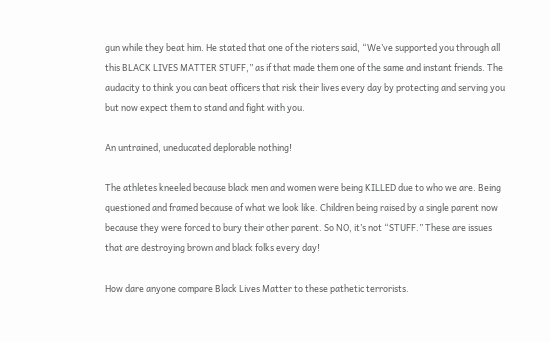gun while they beat him. He stated that one of the rioters said, “We’ve supported you through all this BLACK LIVES MATTER STUFF,” as if that made them one of the same and instant friends. The audacity to think you can beat officers that risk their lives every day by protecting and serving you but now expect them to stand and fight with you.

An untrained, uneducated deplorable nothing!

The athletes kneeled because black men and women were being KILLED due to who we are. Being questioned and framed because of what we look like. Children being raised by a single parent now because they were forced to bury their other parent. So NO, it’s not “STUFF.” These are issues that are destroying brown and black folks every day!

How dare anyone compare Black Lives Matter to these pathetic terrorists.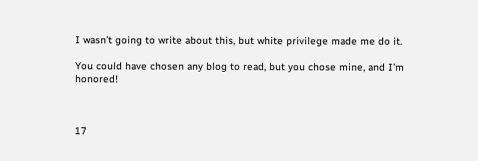I wasn’t going to write about this, but white privilege made me do it.

You could have chosen any blog to read, but you chose mine, and I’m honored!



17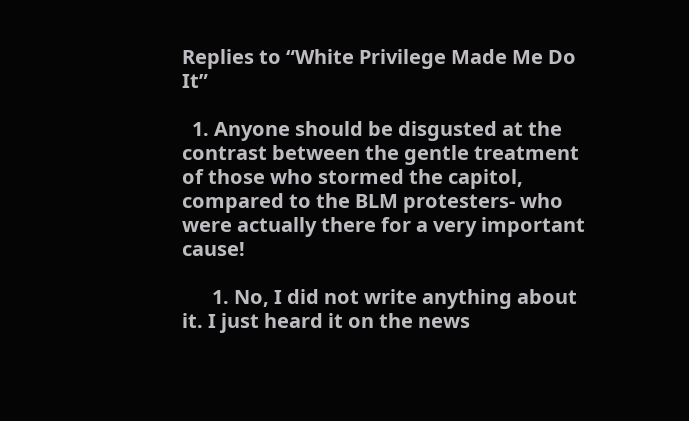Replies to “White Privilege Made Me Do It”

  1. Anyone should be disgusted at the contrast between the gentle treatment of those who stormed the capitol, compared to the BLM protesters- who were actually there for a very important cause!

      1. No, I did not write anything about it. I just heard it on the news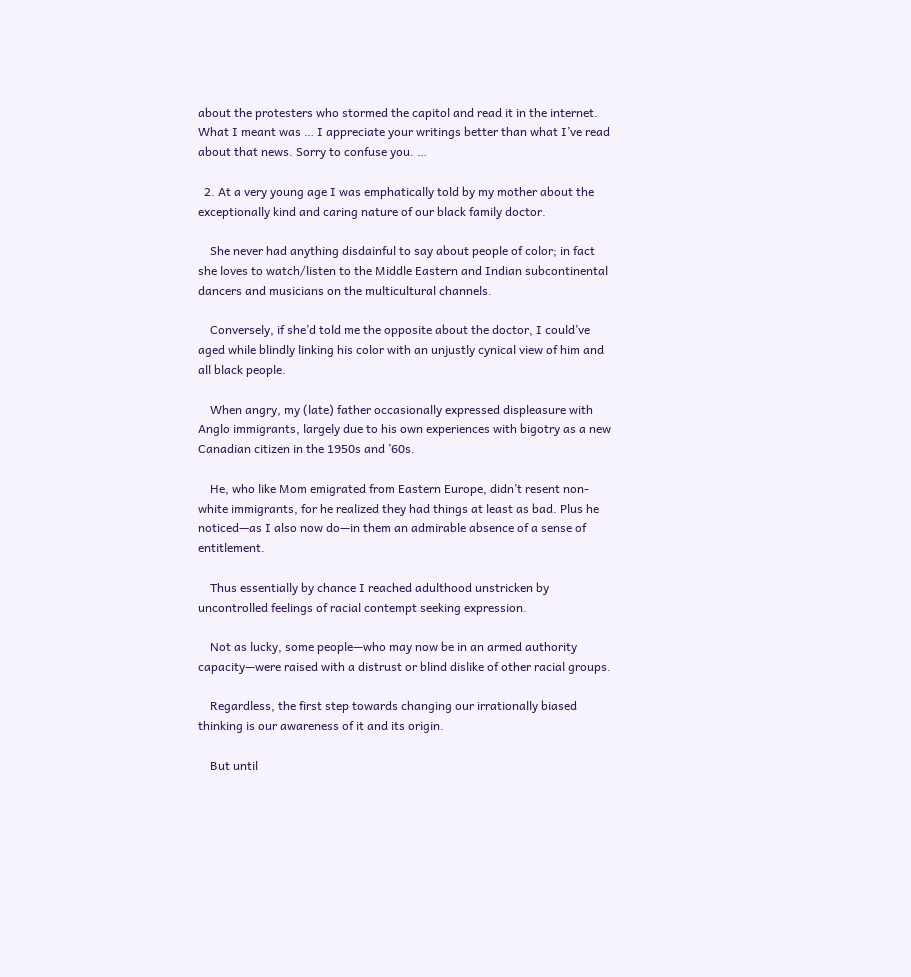about the protesters who stormed the capitol and read it in the internet. What I meant was … I appreciate your writings better than what I’ve read about that news. Sorry to confuse you. …

  2. At a very young age I was emphatically told by my mother about the exceptionally kind and caring nature of our black family doctor.

    She never had anything disdainful to say about people of color; in fact she loves to watch/listen to the Middle Eastern and Indian subcontinental dancers and musicians on the multicultural channels.

    Conversely, if she’d told me the opposite about the doctor, I could’ve aged while blindly linking his color with an unjustly cynical view of him and all black people.

    When angry, my (late) father occasionally expressed displeasure with Anglo immigrants, largely due to his own experiences with bigotry as a new Canadian citizen in the 1950s and ’60s.

    He, who like Mom emigrated from Eastern Europe, didn’t resent non-white immigrants, for he realized they had things at least as bad. Plus he noticed—as I also now do—in them an admirable absence of a sense of entitlement.

    Thus essentially by chance I reached adulthood unstricken by uncontrolled feelings of racial contempt seeking expression.

    Not as lucky, some people—who may now be in an armed authority capacity—were raised with a distrust or blind dislike of other racial groups.

    Regardless, the first step towards changing our irrationally biased thinking is our awareness of it and its origin.

    But until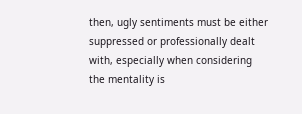then, ugly sentiments must be either suppressed or professionally dealt with, especially when considering the mentality is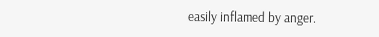easily inflamed by anger.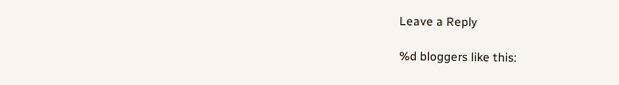Leave a Reply

%d bloggers like this: